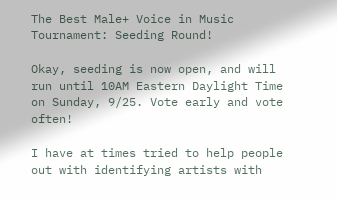The Best Male+ Voice in Music Tournament: Seeding Round!

Okay, seeding is now open, and will run until 10AM Eastern Daylight Time on Sunday, 9/25. Vote early and vote often!

I have at times tried to help people out with identifying artists with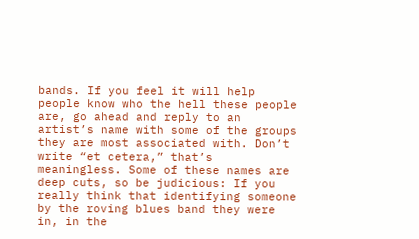bands. If you feel it will help people know who the hell these people are, go ahead and reply to an artist’s name with some of the groups they are most associated with. Don’t write “et cetera,” that’s meaningless. Some of these names are deep cuts, so be judicious: If you really think that identifying someone by the roving blues band they were in, in the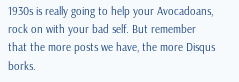1930s is really going to help your Avocadoans, rock on with your bad self. But remember that the more posts we have, the more Disqus borks.